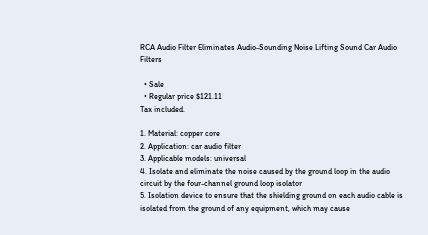RCA Audio Filter Eliminates Audio-Sounding Noise Lifting Sound Car Audio Filters

  • Sale
  • Regular price $121.11
Tax included.

1. Material: copper core
2. Application: car audio filter
3. Applicable models: universal
4. Isolate and eliminate the noise caused by the ground loop in the audio circuit by the four-channel ground loop isolator
5. Isolation device to ensure that the shielding ground on each audio cable is isolated from the ground of any equipment, which may cause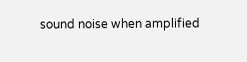sound noise when amplified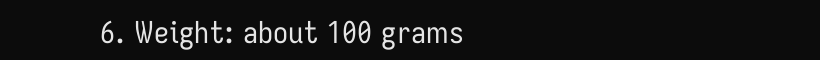6. Weight: about 100 grams